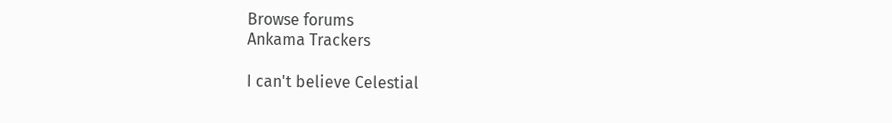Browse forums
Ankama Trackers

I can't believe Celestial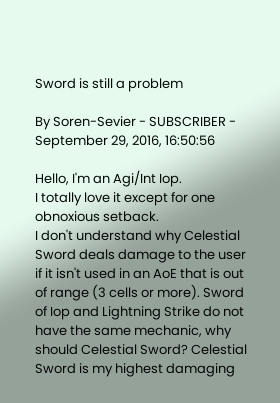Sword is still a problem

By Soren-Sevier - SUBSCRIBER - September 29, 2016, 16:50:56

Hello, I'm an Agi/Int Iop.
I totally love it except for one obnoxious setback.
I don't understand why Celestial Sword deals damage to the user if it isn't used in an AoE that is out of range (3 cells or more). Sword of Iop and Lightning Strike do not have the same mechanic, why should Celestial Sword? Celestial Sword is my highest damaging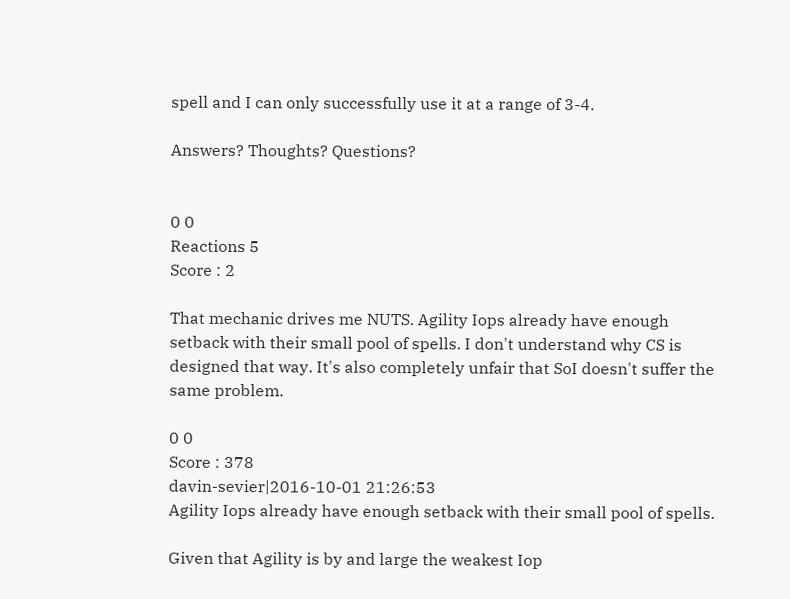spell and I can only successfully use it at a range of 3-4.

Answers? Thoughts? Questions?


0 0
Reactions 5
Score : 2

That mechanic drives me NUTS. Agility Iops already have enough setback with their small pool of spells. I don't understand why CS is designed that way. It's also completely unfair that SoI doesn't suffer the same problem.

0 0
Score : 378
davin-sevier|2016-10-01 21:26:53
Agility Iops already have enough setback with their small pool of spells.

Given that Agility is by and large the weakest Iop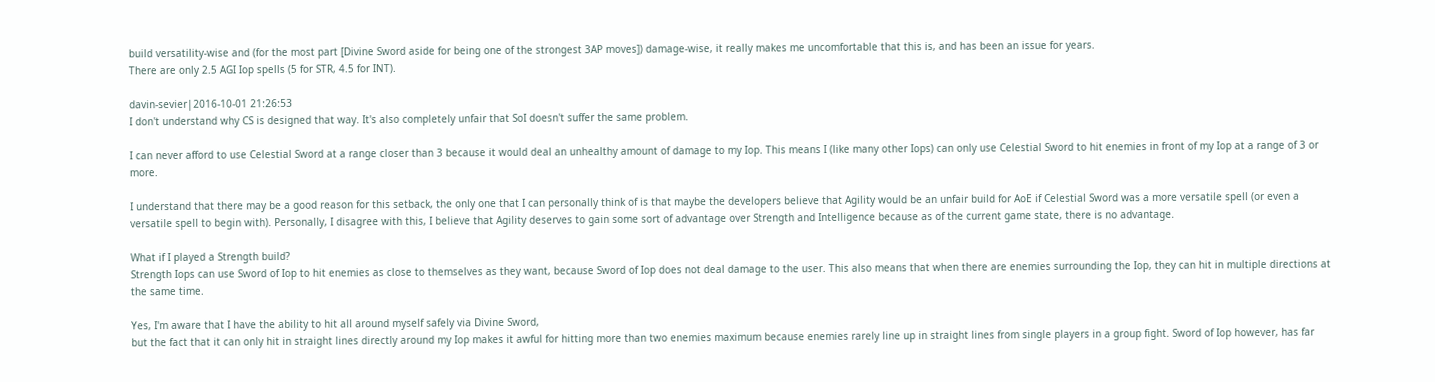build versatility-wise and (for the most part [Divine Sword aside for being one of the strongest 3AP moves]) damage-wise, it really makes me uncomfortable that this is, and has been an issue for years.
There are only 2.5 AGI Iop spells (5 for STR, 4.5 for INT).

davin-sevier|2016-10-01 21:26:53
I don't understand why CS is designed that way. It's also completely unfair that SoI doesn't suffer the same problem.

I can never afford to use Celestial Sword at a range closer than 3 because it would deal an unhealthy amount of damage to my Iop. This means I (like many other Iops) can only use Celestial Sword to hit enemies in front of my Iop at a range of 3 or more.

I understand that there may be a good reason for this setback, the only one that I can personally think of is that maybe the developers believe that Agility would be an unfair build for AoE if Celestial Sword was a more versatile spell (or even a versatile spell to begin with). Personally, I disagree with this, I believe that Agility deserves to gain some sort of advantage over Strength and Intelligence because as of the current game state, there is no advantage.

What if I played a Strength build?
Strength Iops can use Sword of Iop to hit enemies as close to themselves as they want, because Sword of Iop does not deal damage to the user. This also means that when there are enemies surrounding the Iop, they can hit in multiple directions at the same time.

Yes, I'm aware that I have the ability to hit all around myself safely via Divine Sword,
but the fact that it can only hit in straight lines directly around my Iop makes it awful for hitting more than two enemies maximum because enemies rarely line up in straight lines from single players in a group fight. Sword of Iop however, has far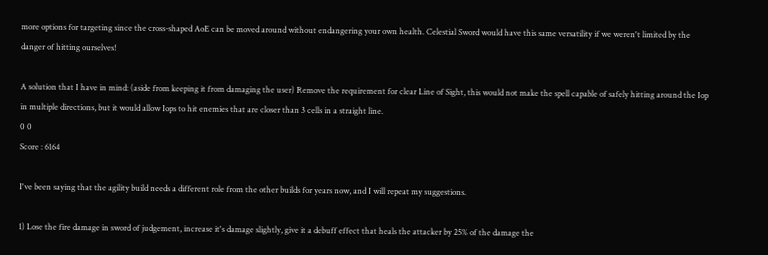more options for targeting since the cross-shaped AoE can be moved around without endangering your own health. Celestial Sword would have this same versatility if we weren't limited by the danger of hitting ourselves!

A solution that I have in mind: (aside from keeping it from damaging the user) Remove the requirement for clear Line of Sight, this would not make the spell capable of safely hitting around the Iop in multiple directions, but it would allow Iops to hit enemies that are closer than 3 cells in a straight line.
0 0
Score : 6164

I've been saying that the agility build needs a different role from the other builds for years now, and I will repeat my suggestions.

1) Lose the fire damage in sword of judgement, increase it's damage slightly, give it a debuff effect that heals the attacker by 25% of the damage the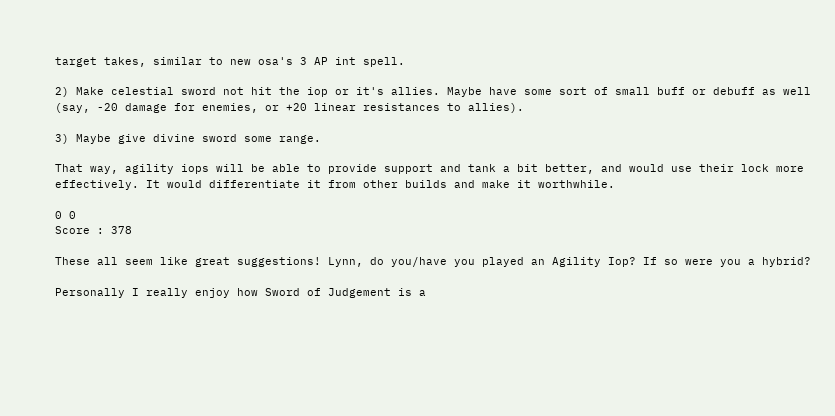target takes, similar to new osa's 3 AP int spell.

2) Make celestial sword not hit the iop or it's allies. Maybe have some sort of small buff or debuff as well (say, -20 damage for enemies, or +20 linear resistances to allies).

3) Maybe give divine sword some range.

That way, agility iops will be able to provide support and tank a bit better, and would use their lock more effectively. It would differentiate it from other builds and make it worthwhile.

0 0
Score : 378

These all seem like great suggestions! Lynn, do you/have you played an Agility Iop? If so were you a hybrid?

Personally I really enjoy how Sword of Judgement is a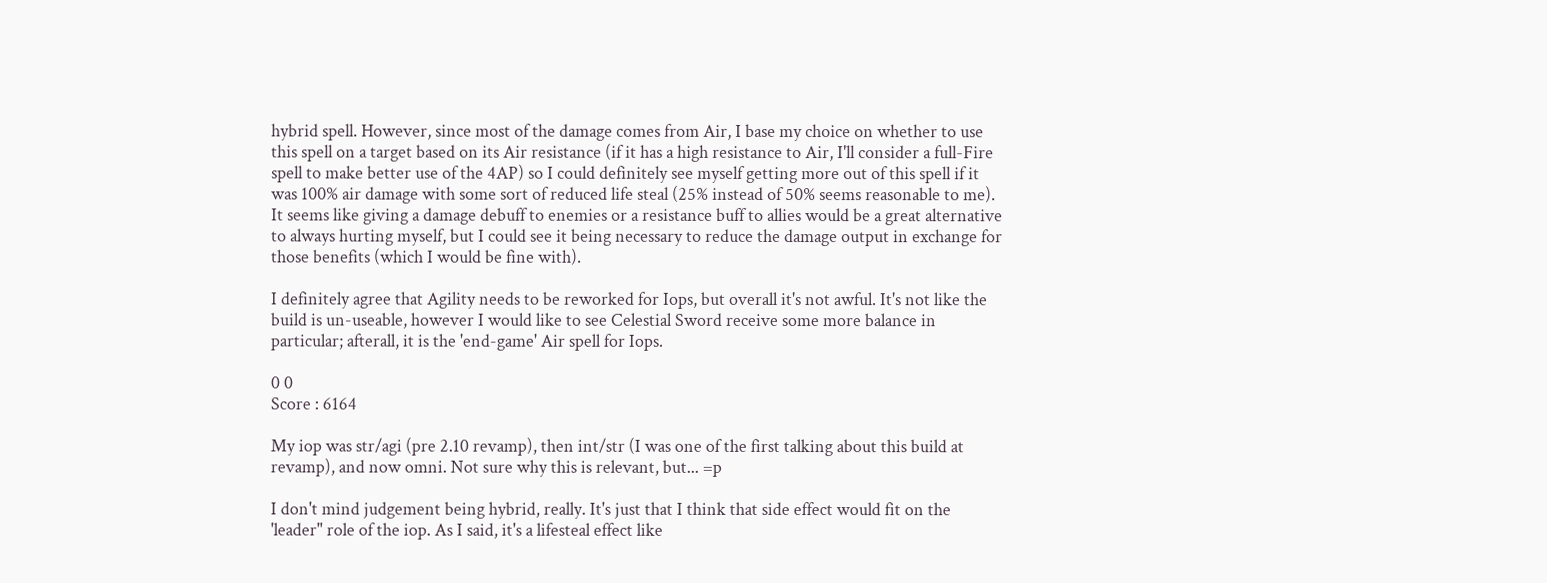hybrid spell. However, since most of the damage comes from Air, I base my choice on whether to use this spell on a target based on its Air resistance (if it has a high resistance to Air, I'll consider a full-Fire spell to make better use of the 4AP) so I could definitely see myself getting more out of this spell if it was 100% air damage with some sort of reduced life steal (25% instead of 50% seems reasonable to me).
It seems like giving a damage debuff to enemies or a resistance buff to allies would be a great alternative to always hurting myself, but I could see it being necessary to reduce the damage output in exchange for those benefits (which I would be fine with).

I definitely agree that Agility needs to be reworked for Iops, but overall it's not awful. It's not like the build is un-useable, however I would like to see Celestial Sword receive some more balance in particular; afterall, it is the 'end-game' Air spell for Iops.

0 0
Score : 6164

My iop was str/agi (pre 2.10 revamp), then int/str (I was one of the first talking about this build at revamp), and now omni. Not sure why this is relevant, but... =p

I don't mind judgement being hybrid, really. It's just that I think that side effect would fit on the 'leader" role of the iop. As I said, it's a lifesteal effect like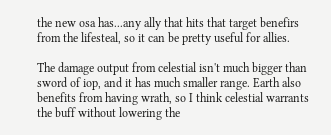the new osa has...any ally that hits that target benefirs from the lifesteal, so it can be pretty useful for allies.

The damage output from celestial isn't much bigger than sword of iop, and it has much smaller range. Earth also benefits from having wrath, so I think celestial warrants the buff without lowering the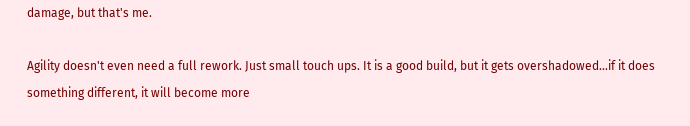damage, but that's me.

Agility doesn't even need a full rework. Just small touch ups. It is a good build, but it gets overshadowed...if it does something different, it will become more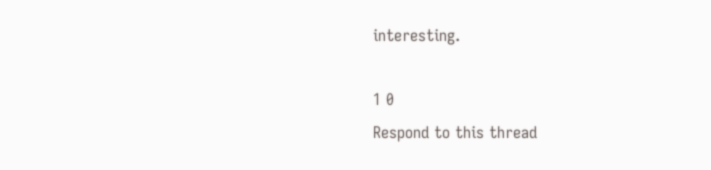interesting.

1 0
Respond to this thread